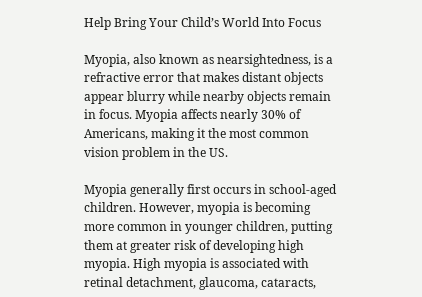Help Bring Your Child’s World Into Focus

Myopia, also known as nearsightedness, is a refractive error that makes distant objects appear blurry while nearby objects remain in focus. Myopia affects nearly 30% of Americans, making it the most common vision problem in the US.

Myopia generally first occurs in school-aged children. However, myopia is becoming more common in younger children, putting them at greater risk of developing high myopia. High myopia is associated with retinal detachment, glaucoma, cataracts,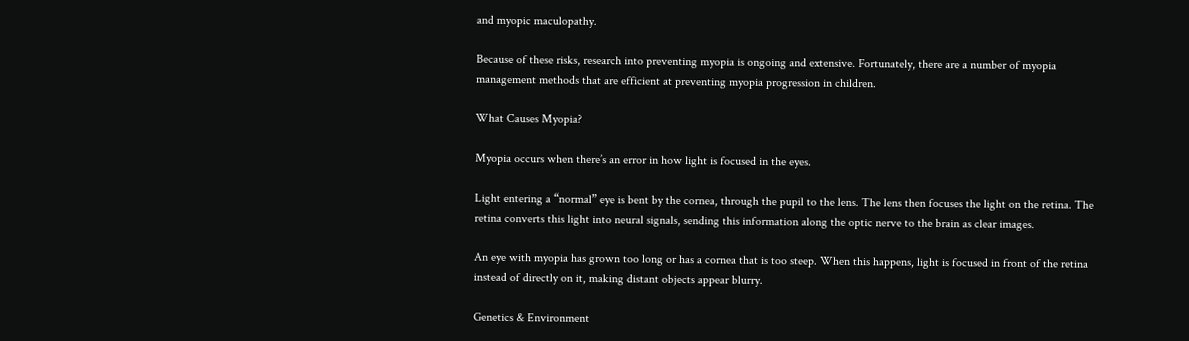and myopic maculopathy.

Because of these risks, research into preventing myopia is ongoing and extensive. Fortunately, there are a number of myopia management methods that are efficient at preventing myopia progression in children.

What Causes Myopia?

Myopia occurs when there’s an error in how light is focused in the eyes.

Light entering a “normal” eye is bent by the cornea, through the pupil to the lens. The lens then focuses the light on the retina. The retina converts this light into neural signals, sending this information along the optic nerve to the brain as clear images.

An eye with myopia has grown too long or has a cornea that is too steep. When this happens, light is focused in front of the retina instead of directly on it, making distant objects appear blurry.

Genetics & Environment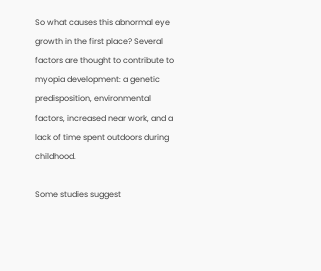So what causes this abnormal eye growth in the first place? Several factors are thought to contribute to myopia development: a genetic predisposition, environmental factors, increased near work, and a lack of time spent outdoors during childhood.

Some studies suggest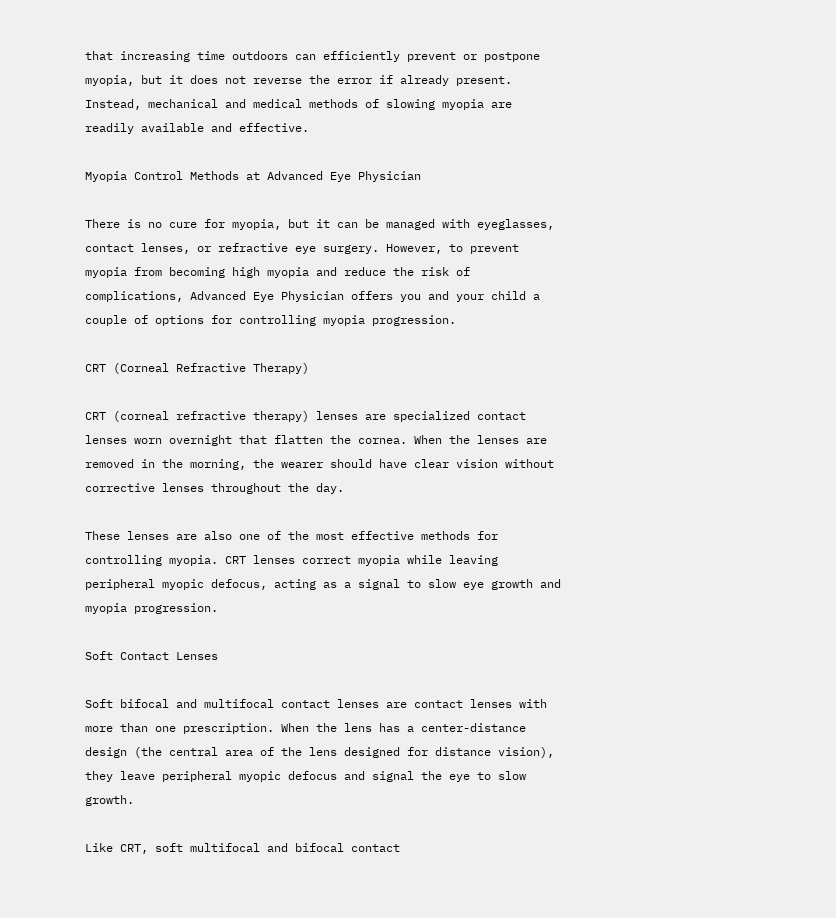that increasing time outdoors can efficiently prevent or postpone myopia, but it does not reverse the error if already present. Instead, mechanical and medical methods of slowing myopia are readily available and effective.

Myopia Control Methods at Advanced Eye Physician

There is no cure for myopia, but it can be managed with eyeglasses, contact lenses, or refractive eye surgery. However, to prevent myopia from becoming high myopia and reduce the risk of complications, Advanced Eye Physician offers you and your child a couple of options for controlling myopia progression.

CRT (Corneal Refractive Therapy)

CRT (corneal refractive therapy) lenses are specialized contact lenses worn overnight that flatten the cornea. When the lenses are removed in the morning, the wearer should have clear vision without corrective lenses throughout the day.

These lenses are also one of the most effective methods for controlling myopia. CRT lenses correct myopia while leaving peripheral myopic defocus, acting as a signal to slow eye growth and myopia progression.

Soft Contact Lenses

Soft bifocal and multifocal contact lenses are contact lenses with more than one prescription. When the lens has a center-distance design (the central area of the lens designed for distance vision), they leave peripheral myopic defocus and signal the eye to slow growth.

Like CRT, soft multifocal and bifocal contact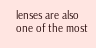lenses are also one of the most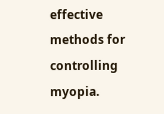effective methods for controlling myopia.